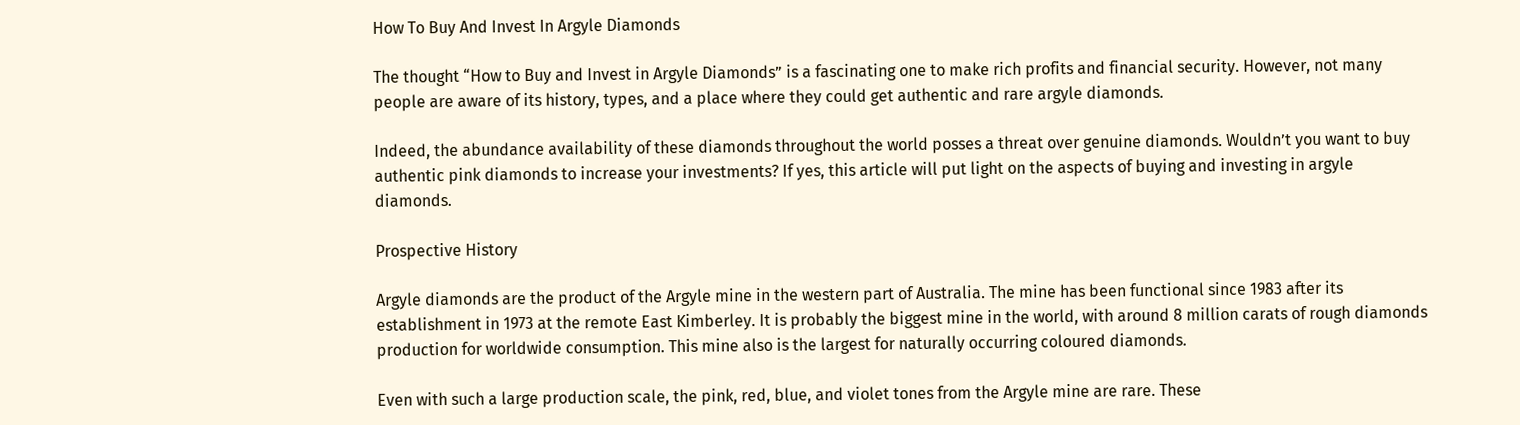How To Buy And Invest In Argyle Diamonds

The thought “How to Buy and Invest in Argyle Diamonds” is a fascinating one to make rich profits and financial security. However, not many people are aware of its history, types, and a place where they could get authentic and rare argyle diamonds.

Indeed, the abundance availability of these diamonds throughout the world posses a threat over genuine diamonds. Wouldn’t you want to buy authentic pink diamonds to increase your investments? If yes, this article will put light on the aspects of buying and investing in argyle diamonds.

Prospective History

Argyle diamonds are the product of the Argyle mine in the western part of Australia. The mine has been functional since 1983 after its establishment in 1973 at the remote East Kimberley. It is probably the biggest mine in the world, with around 8 million carats of rough diamonds production for worldwide consumption. This mine also is the largest for naturally occurring coloured diamonds.

Even with such a large production scale, the pink, red, blue, and violet tones from the Argyle mine are rare. These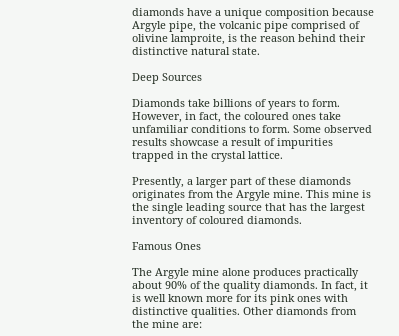diamonds have a unique composition because Argyle pipe, the volcanic pipe comprised of olivine lamproite, is the reason behind their distinctive natural state.

Deep Sources

Diamonds take billions of years to form. However, in fact, the coloured ones take unfamiliar conditions to form. Some observed results showcase a result of impurities trapped in the crystal lattice.

Presently, a larger part of these diamonds originates from the Argyle mine. This mine is the single leading source that has the largest inventory of coloured diamonds.

Famous Ones

The Argyle mine alone produces practically about 90% of the quality diamonds. In fact, it is well known more for its pink ones with distinctive qualities. Other diamonds from the mine are: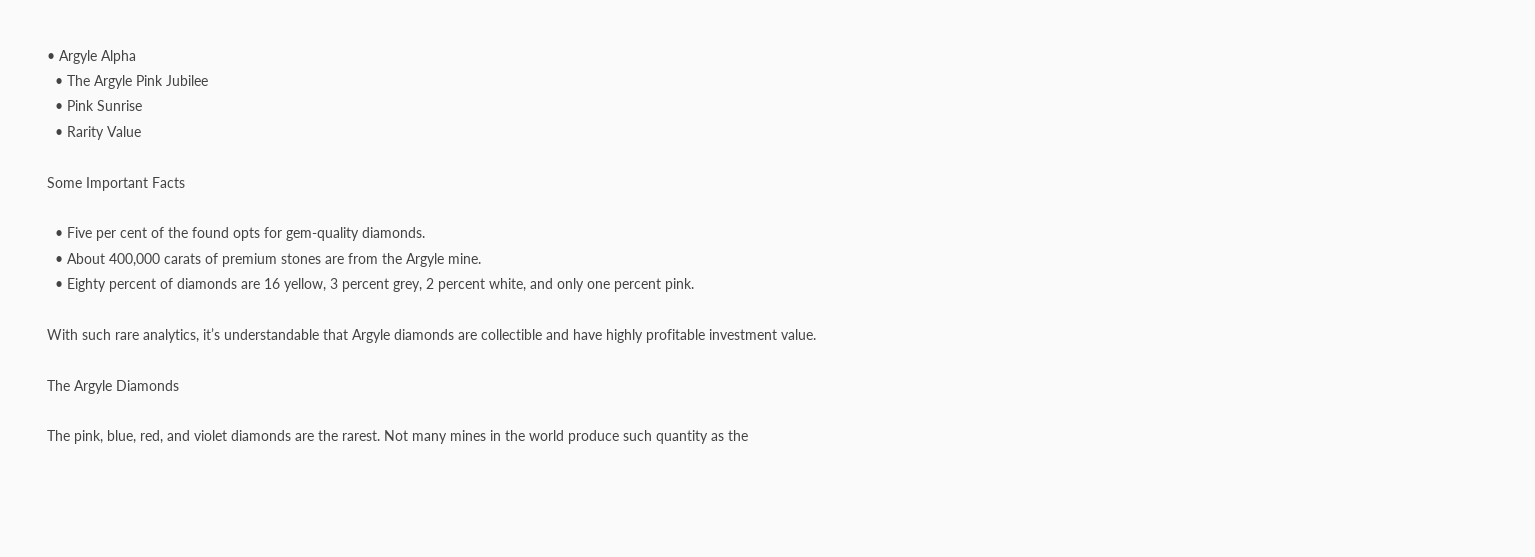• Argyle Alpha
  • The Argyle Pink Jubilee
  • Pink Sunrise
  • Rarity Value

Some Important Facts

  • Five per cent of the found opts for gem-quality diamonds.
  • About 400,000 carats of premium stones are from the Argyle mine.
  • Eighty percent of diamonds are 16 yellow, 3 percent grey, 2 percent white, and only one percent pink.

With such rare analytics, it’s understandable that Argyle diamonds are collectible and have highly profitable investment value.

The Argyle Diamonds

The pink, blue, red, and violet diamonds are the rarest. Not many mines in the world produce such quantity as the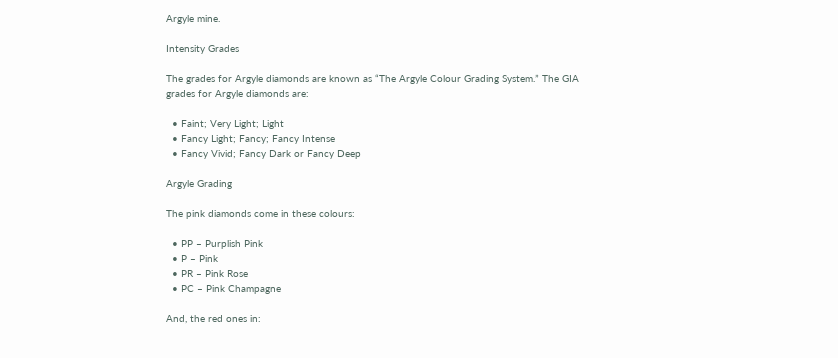Argyle mine.

Intensity Grades

The grades for Argyle diamonds are known as “The Argyle Colour Grading System.” The GIA grades for Argyle diamonds are:

  • Faint; Very Light; Light
  • Fancy Light; Fancy; Fancy Intense
  • Fancy Vivid; Fancy Dark or Fancy Deep

Argyle Grading

The pink diamonds come in these colours:

  • PP – Purplish Pink
  • P – Pink
  • PR – Pink Rose
  • PC – Pink Champagne

And, the red ones in: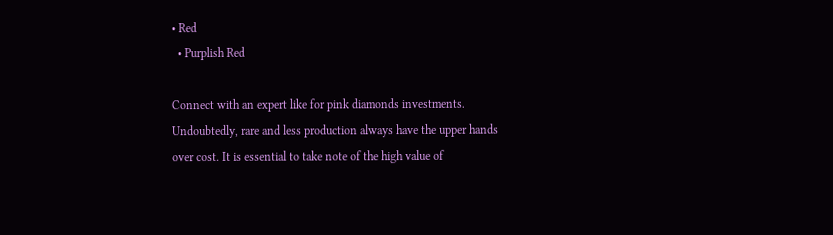• Red
  • Purplish Red

Connect with an expert like for pink diamonds investments. Undoubtedly, rare and less production always have the upper hands over cost. It is essential to take note of the high value of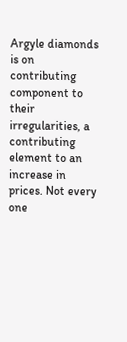Argyle diamonds is on contributing component to their irregularities, a contributing element to an increase in prices. Not every one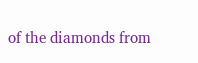of the diamonds from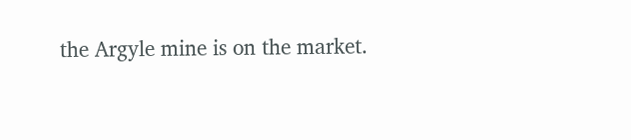the Argyle mine is on the market.